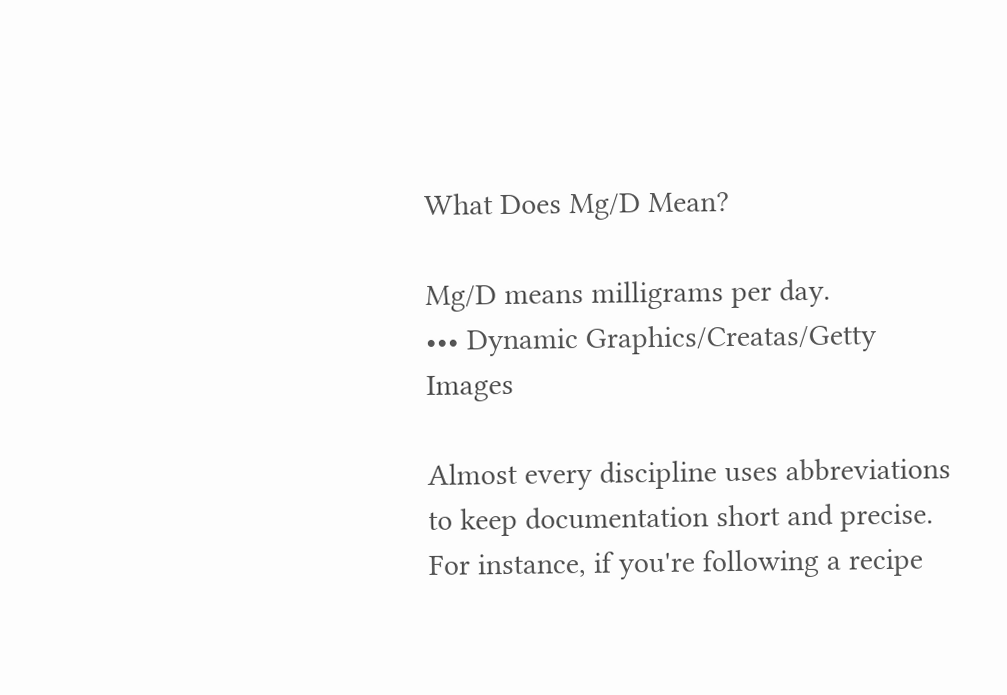What Does Mg/D Mean?

Mg/D means milligrams per day.
••• Dynamic Graphics/Creatas/Getty Images

Almost every discipline uses abbreviations to keep documentation short and precise. For instance, if you're following a recipe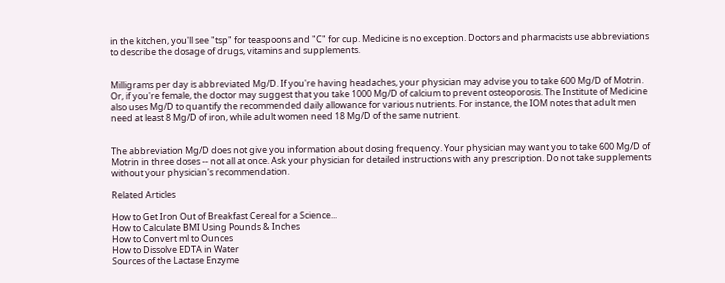in the kitchen, you'll see "tsp" for teaspoons and "C" for cup. Medicine is no exception. Doctors and pharmacists use abbreviations to describe the dosage of drugs, vitamins and supplements.


Milligrams per day is abbreviated Mg/D. If you're having headaches, your physician may advise you to take 600 Mg/D of Motrin. Or, if you're female, the doctor may suggest that you take 1000 Mg/D of calcium to prevent osteoporosis. The Institute of Medicine also uses Mg/D to quantify the recommended daily allowance for various nutrients. For instance, the IOM notes that adult men need at least 8 Mg/D of iron, while adult women need 18 Mg/D of the same nutrient.


The abbreviation Mg/D does not give you information about dosing frequency. Your physician may want you to take 600 Mg/D of Motrin in three doses -- not all at once. Ask your physician for detailed instructions with any prescription. Do not take supplements without your physician's recommendation.

Related Articles

How to Get Iron Out of Breakfast Cereal for a Science...
How to Calculate BMI Using Pounds & Inches
How to Convert ml to Ounces
How to Dissolve EDTA in Water
Sources of the Lactase Enzyme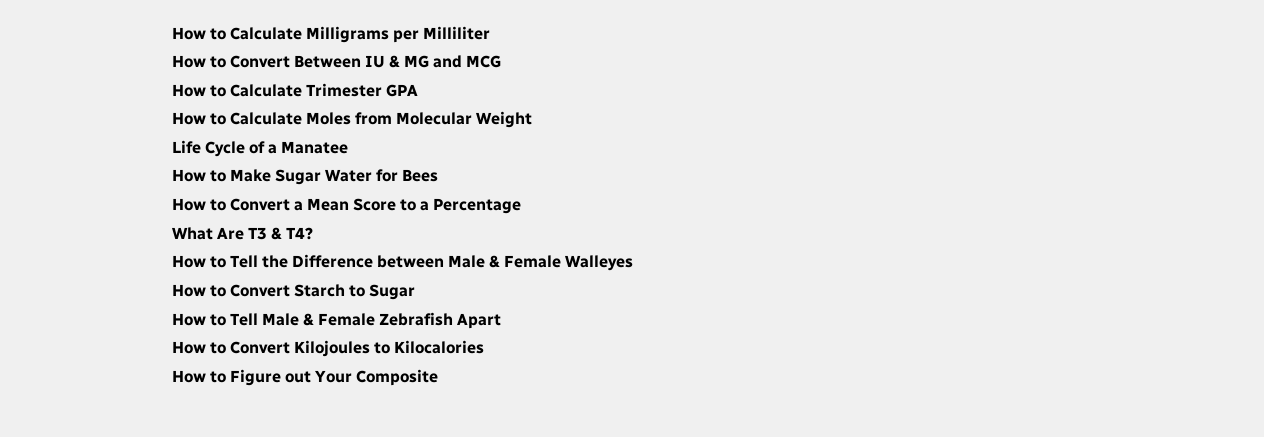How to Calculate Milligrams per Milliliter
How to Convert Between IU & MG and MCG
How to Calculate Trimester GPA
How to Calculate Moles from Molecular Weight
Life Cycle of a Manatee
How to Make Sugar Water for Bees
How to Convert a Mean Score to a Percentage
What Are T3 & T4?
How to Tell the Difference between Male & Female Walleyes
How to Convert Starch to Sugar
How to Tell Male & Female Zebrafish Apart
How to Convert Kilojoules to Kilocalories
How to Figure out Your Composite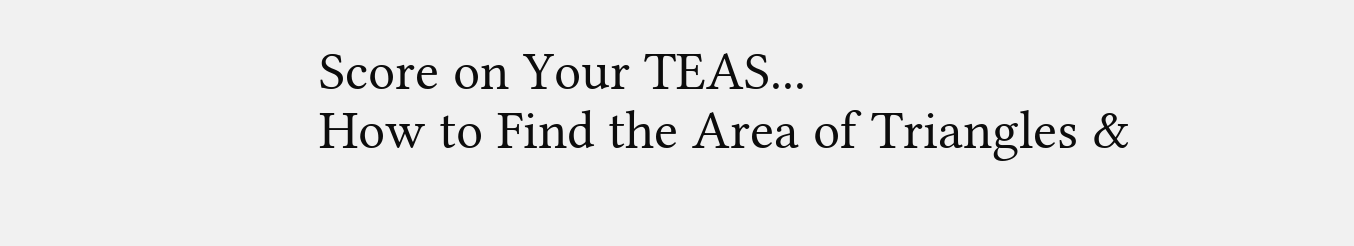Score on Your TEAS...
How to Find the Area of Triangles &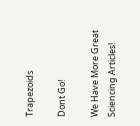Trapezoids

Dont Go!

We Have More Great Sciencing Articles!